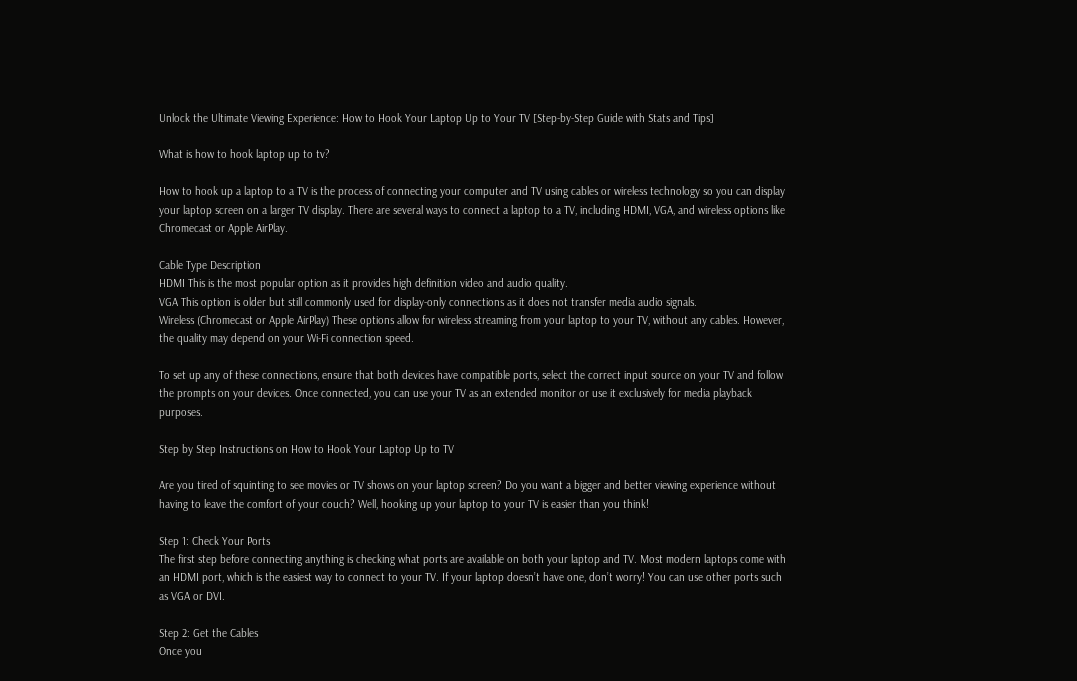Unlock the Ultimate Viewing Experience: How to Hook Your Laptop Up to Your TV [Step-by-Step Guide with Stats and Tips]

What is how to hook laptop up to tv?

How to hook up a laptop to a TV is the process of connecting your computer and TV using cables or wireless technology so you can display your laptop screen on a larger TV display. There are several ways to connect a laptop to a TV, including HDMI, VGA, and wireless options like Chromecast or Apple AirPlay.

Cable Type Description
HDMI This is the most popular option as it provides high definition video and audio quality.
VGA This option is older but still commonly used for display-only connections as it does not transfer media audio signals.
Wireless (Chromecast or Apple AirPlay) These options allow for wireless streaming from your laptop to your TV, without any cables. However, the quality may depend on your Wi-Fi connection speed.

To set up any of these connections, ensure that both devices have compatible ports, select the correct input source on your TV and follow the prompts on your devices. Once connected, you can use your TV as an extended monitor or use it exclusively for media playback purposes.

Step by Step Instructions on How to Hook Your Laptop Up to TV

Are you tired of squinting to see movies or TV shows on your laptop screen? Do you want a bigger and better viewing experience without having to leave the comfort of your couch? Well, hooking up your laptop to your TV is easier than you think!

Step 1: Check Your Ports
The first step before connecting anything is checking what ports are available on both your laptop and TV. Most modern laptops come with an HDMI port, which is the easiest way to connect to your TV. If your laptop doesn’t have one, don’t worry! You can use other ports such as VGA or DVI.

Step 2: Get the Cables
Once you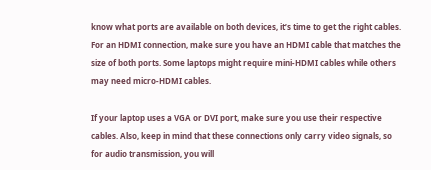know what ports are available on both devices, it’s time to get the right cables. For an HDMI connection, make sure you have an HDMI cable that matches the size of both ports. Some laptops might require mini-HDMI cables while others may need micro-HDMI cables.

If your laptop uses a VGA or DVI port, make sure you use their respective cables. Also, keep in mind that these connections only carry video signals, so for audio transmission, you will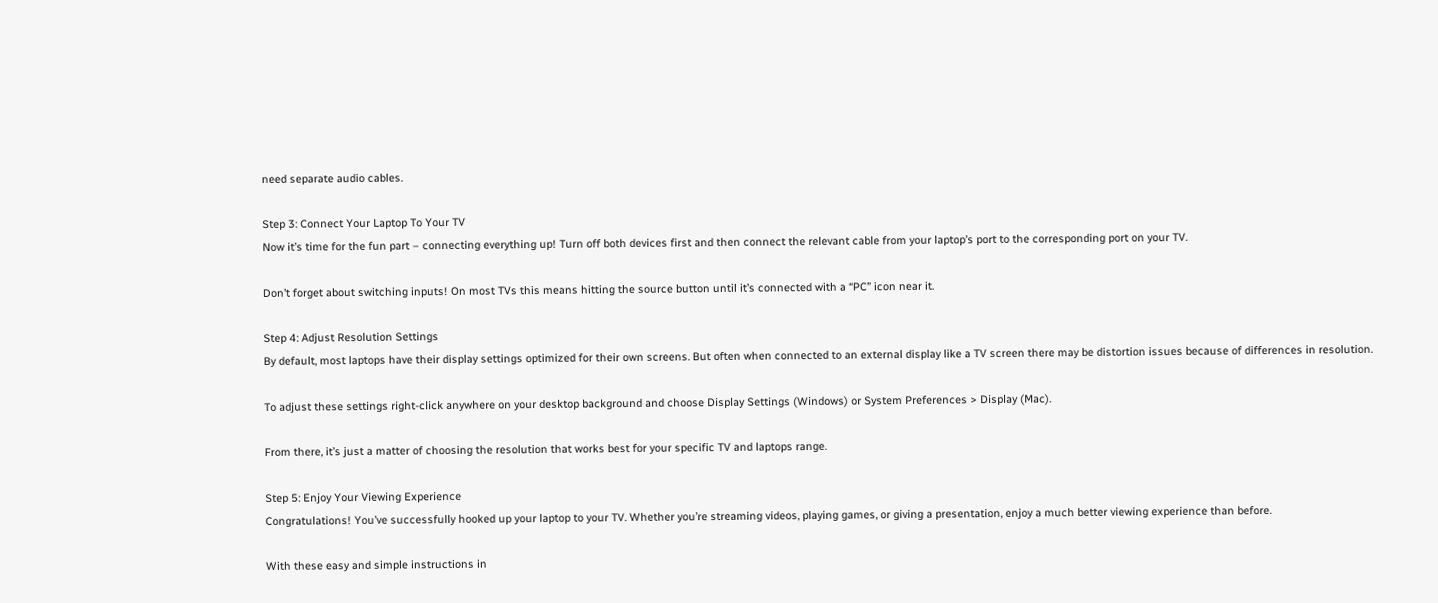need separate audio cables.

Step 3: Connect Your Laptop To Your TV
Now it’s time for the fun part – connecting everything up! Turn off both devices first and then connect the relevant cable from your laptop’s port to the corresponding port on your TV.

Don’t forget about switching inputs! On most TVs this means hitting the source button until it’s connected with a “PC” icon near it.

Step 4: Adjust Resolution Settings
By default, most laptops have their display settings optimized for their own screens. But often when connected to an external display like a TV screen there may be distortion issues because of differences in resolution.

To adjust these settings right-click anywhere on your desktop background and choose Display Settings (Windows) or System Preferences > Display (Mac).

From there, it’s just a matter of choosing the resolution that works best for your specific TV and laptops range.

Step 5: Enjoy Your Viewing Experience
Congratulations! You’ve successfully hooked up your laptop to your TV. Whether you’re streaming videos, playing games, or giving a presentation, enjoy a much better viewing experience than before.

With these easy and simple instructions in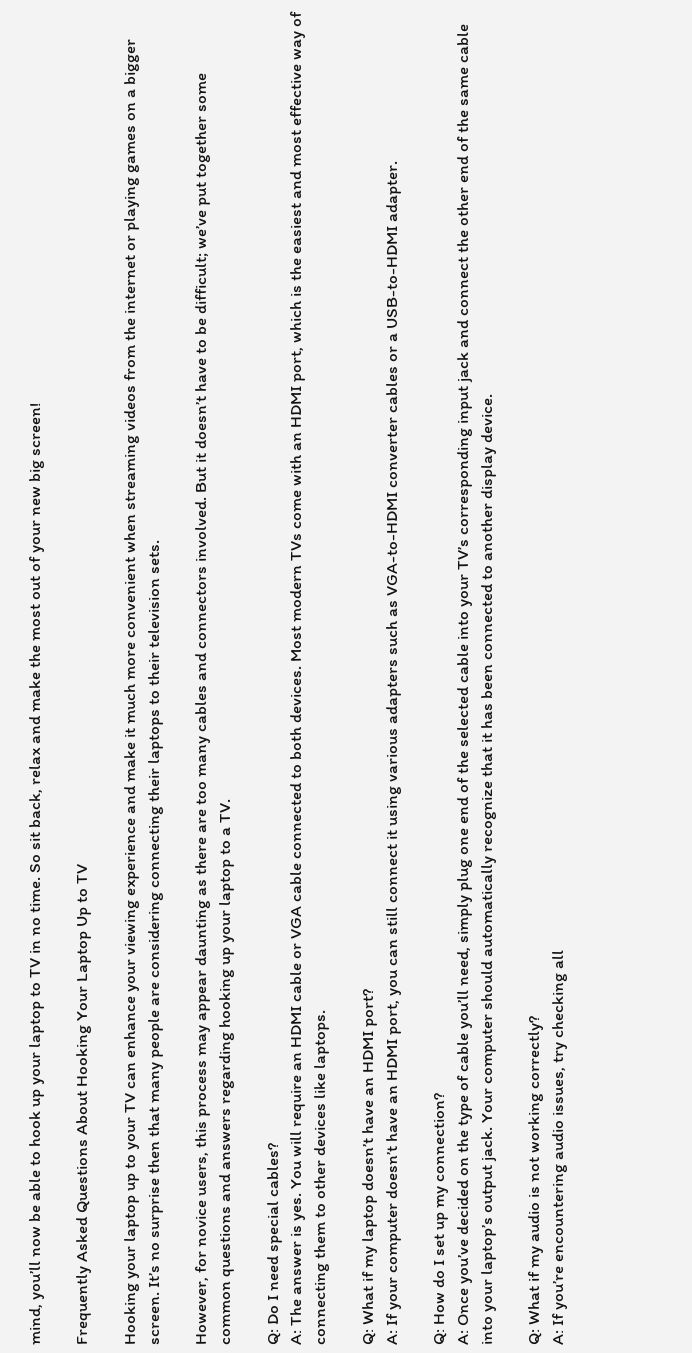mind, you’ll now be able to hook up your laptop to TV in no time. So sit back, relax and make the most out of your new big screen!

Frequently Asked Questions About Hooking Your Laptop Up to TV

Hooking your laptop up to your TV can enhance your viewing experience and make it much more convenient when streaming videos from the internet or playing games on a bigger screen. It’s no surprise then that many people are considering connecting their laptops to their television sets.

However, for novice users, this process may appear daunting as there are too many cables and connectors involved. But it doesn’t have to be difficult; we’ve put together some common questions and answers regarding hooking up your laptop to a TV.

Q: Do I need special cables?
A: The answer is yes. You will require an HDMI cable or VGA cable connected to both devices. Most modern TVs come with an HDMI port, which is the easiest and most effective way of connecting them to other devices like laptops.

Q: What if my laptop doesn’t have an HDMI port?
A: If your computer doesn’t have an HDMI port, you can still connect it using various adapters such as VGA-to-HDMI converter cables or a USB-to-HDMI adapter.

Q: How do I set up my connection?
A: Once you’ve decided on the type of cable you’ll need, simply plug one end of the selected cable into your TV’s corresponding input jack and connect the other end of the same cable into your laptop’s output jack. Your computer should automatically recognize that it has been connected to another display device.

Q: What if my audio is not working correctly?
A: If you’re encountering audio issues, try checking all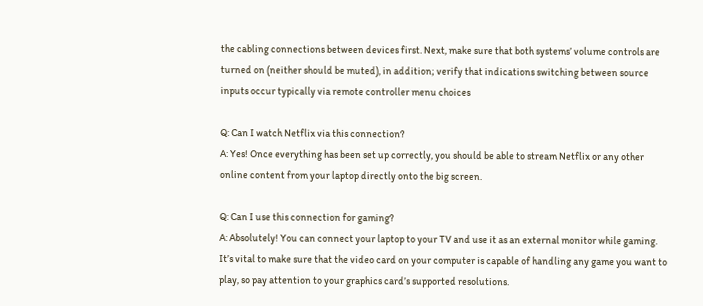the cabling connections between devices first. Next, make sure that both systems’ volume controls are turned on (neither should be muted), in addition; verify that indications switching between source inputs occur typically via remote controller menu choices

Q: Can I watch Netflix via this connection?
A: Yes! Once everything has been set up correctly, you should be able to stream Netflix or any other online content from your laptop directly onto the big screen.

Q: Can I use this connection for gaming?
A: Absolutely! You can connect your laptop to your TV and use it as an external monitor while gaming. It’s vital to make sure that the video card on your computer is capable of handling any game you want to play, so pay attention to your graphics card’s supported resolutions.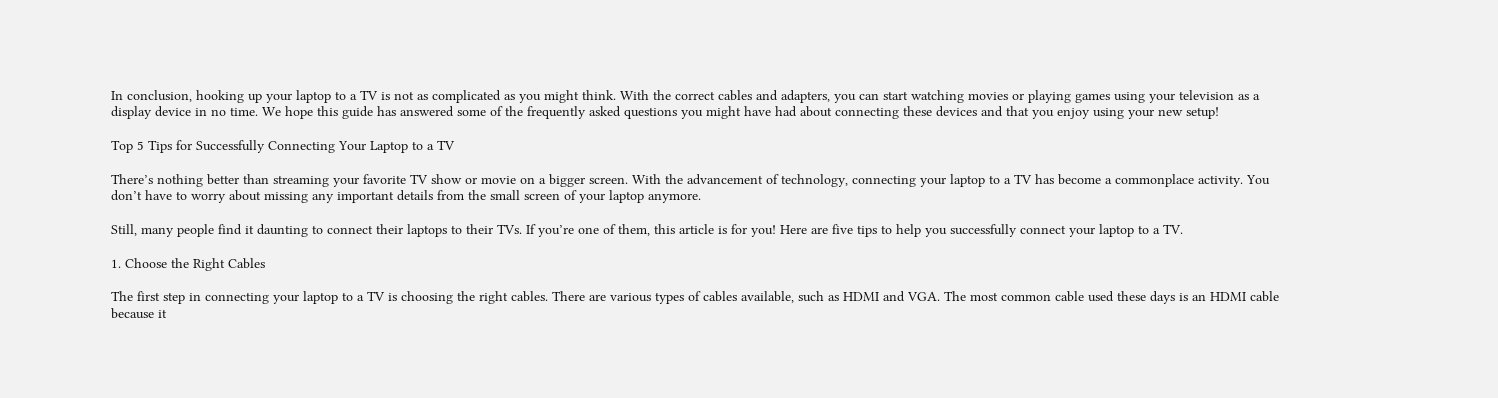In conclusion, hooking up your laptop to a TV is not as complicated as you might think. With the correct cables and adapters, you can start watching movies or playing games using your television as a display device in no time. We hope this guide has answered some of the frequently asked questions you might have had about connecting these devices and that you enjoy using your new setup!

Top 5 Tips for Successfully Connecting Your Laptop to a TV

There’s nothing better than streaming your favorite TV show or movie on a bigger screen. With the advancement of technology, connecting your laptop to a TV has become a commonplace activity. You don’t have to worry about missing any important details from the small screen of your laptop anymore.

Still, many people find it daunting to connect their laptops to their TVs. If you’re one of them, this article is for you! Here are five tips to help you successfully connect your laptop to a TV.

1. Choose the Right Cables

The first step in connecting your laptop to a TV is choosing the right cables. There are various types of cables available, such as HDMI and VGA. The most common cable used these days is an HDMI cable because it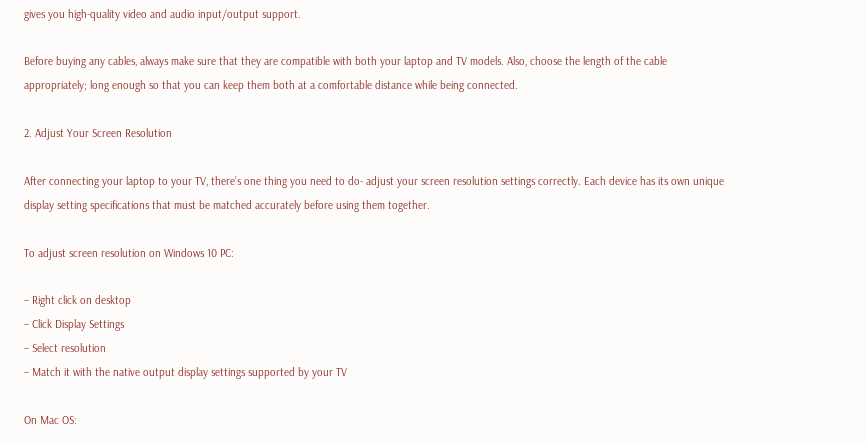gives you high-quality video and audio input/output support.

Before buying any cables, always make sure that they are compatible with both your laptop and TV models. Also, choose the length of the cable appropriately; long enough so that you can keep them both at a comfortable distance while being connected.

2. Adjust Your Screen Resolution

After connecting your laptop to your TV, there’s one thing you need to do- adjust your screen resolution settings correctly. Each device has its own unique display setting specifications that must be matched accurately before using them together.

To adjust screen resolution on Windows 10 PC:

– Right click on desktop
– Click Display Settings
– Select resolution
– Match it with the native output display settings supported by your TV

On Mac OS: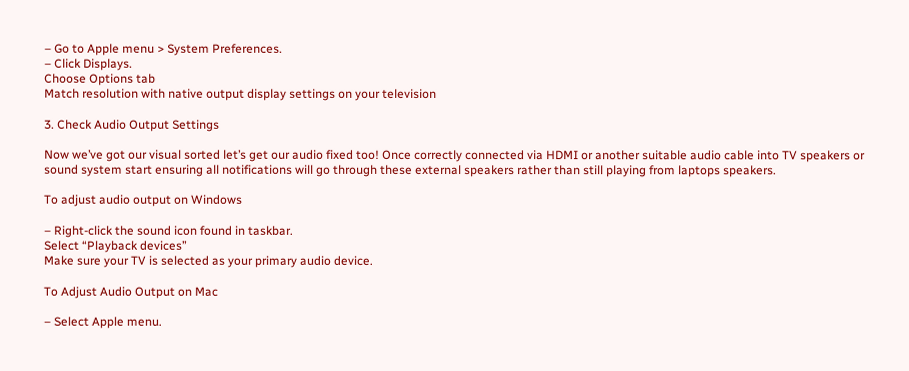– Go to Apple menu > System Preferences.
– Click Displays.
Choose Options tab
Match resolution with native output display settings on your television

3. Check Audio Output Settings

Now we’ve got our visual sorted let’s get our audio fixed too! Once correctly connected via HDMI or another suitable audio cable into TV speakers or sound system start ensuring all notifications will go through these external speakers rather than still playing from laptops speakers.

To adjust audio output on Windows

– Right-click the sound icon found in taskbar.
Select “Playback devices”
Make sure your TV is selected as your primary audio device.

To Adjust Audio Output on Mac

– Select Apple menu.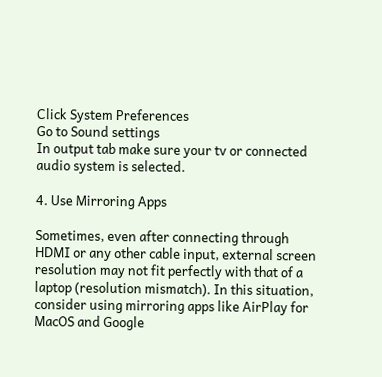Click System Preferences
Go to Sound settings
In output tab make sure your tv or connected audio system is selected.

4. Use Mirroring Apps

Sometimes, even after connecting through HDMI or any other cable input, external screen resolution may not fit perfectly with that of a laptop (resolution mismatch). In this situation, consider using mirroring apps like AirPlay for MacOS and Google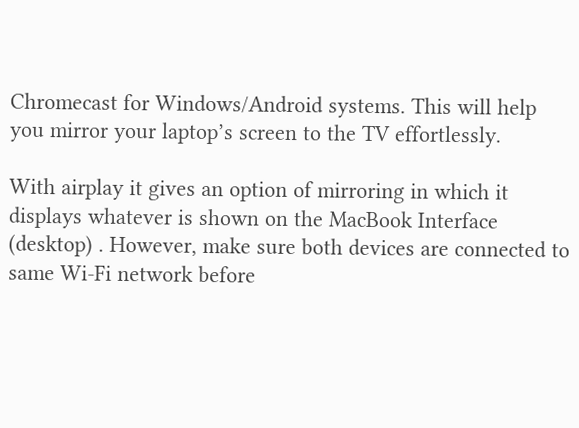Chromecast for Windows/Android systems. This will help you mirror your laptop’s screen to the TV effortlessly.

With airplay it gives an option of mirroring in which it displays whatever is shown on the MacBook Interface (desktop) . However, make sure both devices are connected to same Wi-Fi network before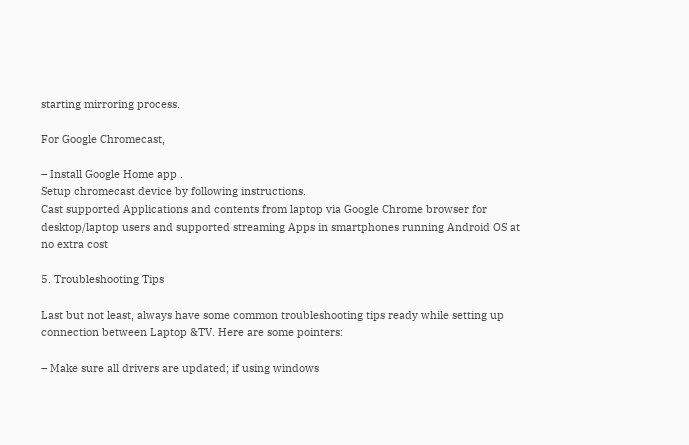starting mirroring process.

For Google Chromecast,

– Install Google Home app .
Setup chromecast device by following instructions.
Cast supported Applications and contents from laptop via Google Chrome browser for desktop/laptop users and supported streaming Apps in smartphones running Android OS at no extra cost

5. Troubleshooting Tips

Last but not least, always have some common troubleshooting tips ready while setting up connection between Laptop &TV. Here are some pointers:

– Make sure all drivers are updated; if using windows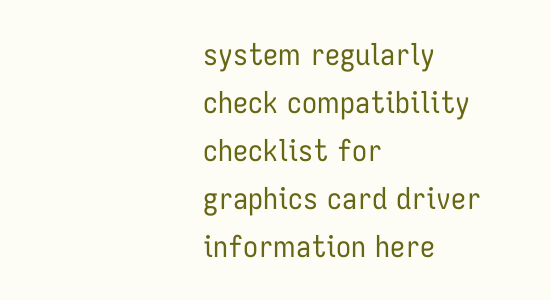system regularly check compatibility checklist for graphics card driver information here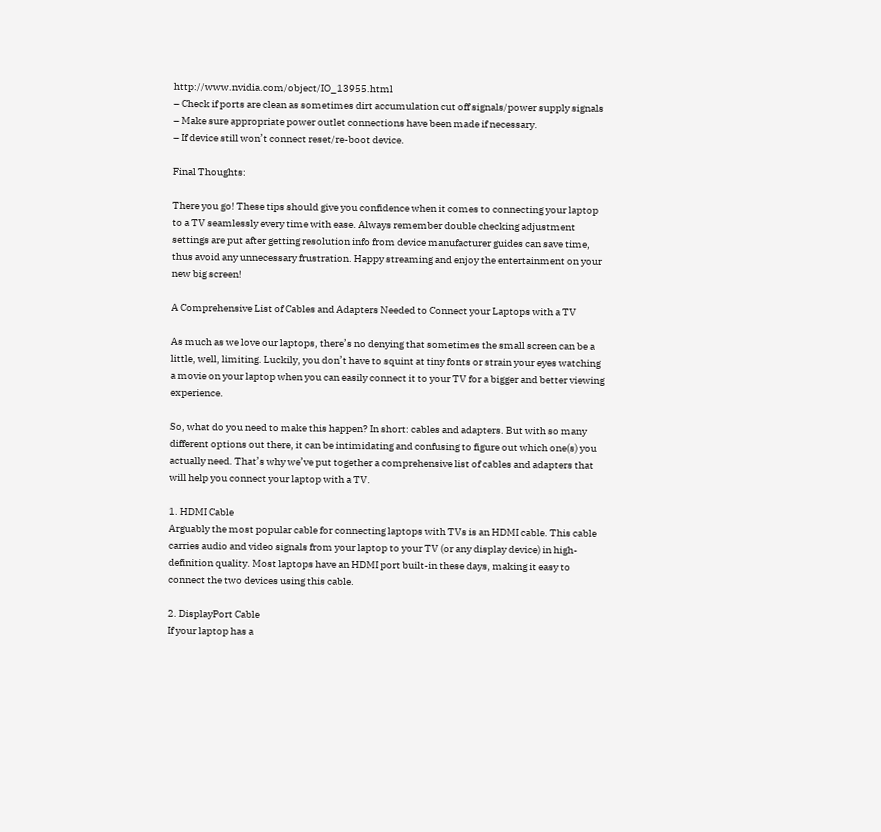http://www.nvidia.com/object/IO_13955.html
– Check if ports are clean as sometimes dirt accumulation cut off signals/power supply signals
– Make sure appropriate power outlet connections have been made if necessary.
– If device still won’t connect reset/re-boot device.

Final Thoughts:

There you go! These tips should give you confidence when it comes to connecting your laptop to a TV seamlessly every time with ease. Always remember double checking adjustment settings are put after getting resolution info from device manufacturer guides can save time, thus avoid any unnecessary frustration. Happy streaming and enjoy the entertainment on your new big screen!

A Comprehensive List of Cables and Adapters Needed to Connect your Laptops with a TV

As much as we love our laptops, there’s no denying that sometimes the small screen can be a little, well, limiting. Luckily, you don’t have to squint at tiny fonts or strain your eyes watching a movie on your laptop when you can easily connect it to your TV for a bigger and better viewing experience.

So, what do you need to make this happen? In short: cables and adapters. But with so many different options out there, it can be intimidating and confusing to figure out which one(s) you actually need. That’s why we’ve put together a comprehensive list of cables and adapters that will help you connect your laptop with a TV.

1. HDMI Cable
Arguably the most popular cable for connecting laptops with TVs is an HDMI cable. This cable carries audio and video signals from your laptop to your TV (or any display device) in high-definition quality. Most laptops have an HDMI port built-in these days, making it easy to connect the two devices using this cable.

2. DisplayPort Cable
If your laptop has a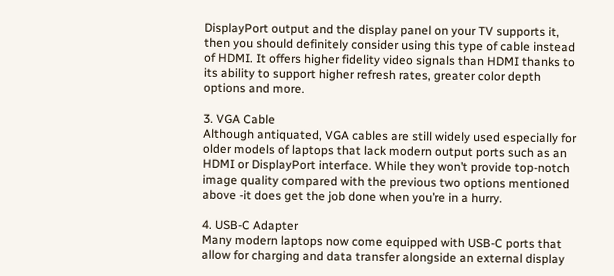DisplayPort output and the display panel on your TV supports it, then you should definitely consider using this type of cable instead of HDMI. It offers higher fidelity video signals than HDMI thanks to its ability to support higher refresh rates, greater color depth options and more.

3. VGA Cable
Although antiquated, VGA cables are still widely used especially for older models of laptops that lack modern output ports such as an HDMI or DisplayPort interface. While they won’t provide top-notch image quality compared with the previous two options mentioned above -it does get the job done when you’re in a hurry.

4. USB-C Adapter
Many modern laptops now come equipped with USB-C ports that allow for charging and data transfer alongside an external display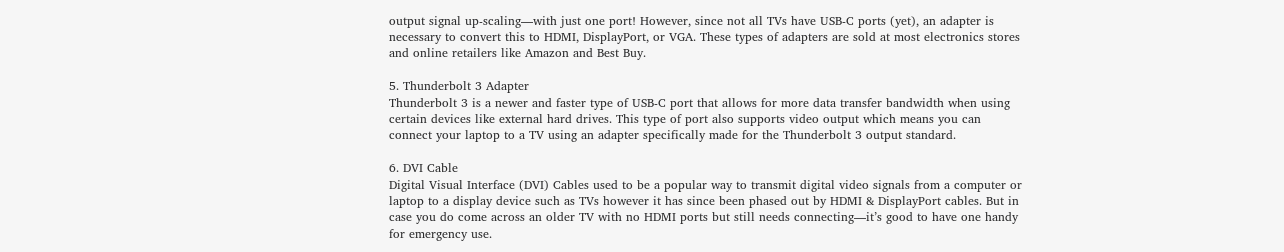output signal up-scaling—with just one port! However, since not all TVs have USB-C ports (yet), an adapter is necessary to convert this to HDMI, DisplayPort, or VGA. These types of adapters are sold at most electronics stores and online retailers like Amazon and Best Buy.

5. Thunderbolt 3 Adapter
Thunderbolt 3 is a newer and faster type of USB-C port that allows for more data transfer bandwidth when using certain devices like external hard drives. This type of port also supports video output which means you can connect your laptop to a TV using an adapter specifically made for the Thunderbolt 3 output standard.

6. DVI Cable
Digital Visual Interface (DVI) Cables used to be a popular way to transmit digital video signals from a computer or laptop to a display device such as TVs however it has since been phased out by HDMI & DisplayPort cables. But in case you do come across an older TV with no HDMI ports but still needs connecting—it’s good to have one handy for emergency use.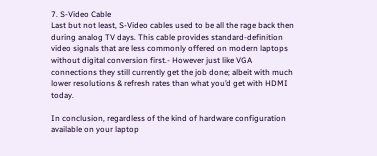7. S-Video Cable
Last but not least, S-Video cables used to be all the rage back then during analog TV days. This cable provides standard-definition video signals that are less commonly offered on modern laptops without digital conversion first.- However just like VGA connections they still currently get the job done; albeit with much lower resolutions & refresh rates than what you’d get with HDMI today.

In conclusion, regardless of the kind of hardware configuration available on your laptop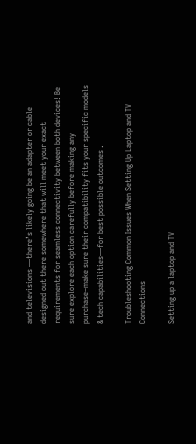and televisions —there’s likely going be an adapter or cable designed out there somewhere that will meet your exact requirements for seamless connectivity between both devices! Be sure explore each option carefully before making any purchase–make sure their compatibility fits your specific models & tech capabilities—for best possible outcomes .

Troubleshooting Common Issues When Setting Up Laptop and TV Connections

Setting up a laptop and TV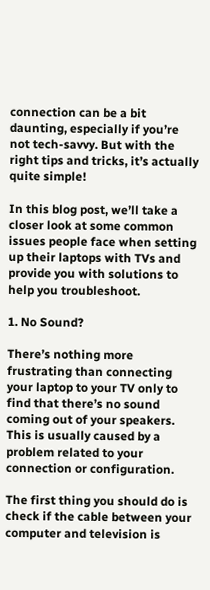connection can be a bit daunting, especially if you’re not tech-savvy. But with the right tips and tricks, it’s actually quite simple!

In this blog post, we’ll take a closer look at some common issues people face when setting up their laptops with TVs and provide you with solutions to help you troubleshoot.

1. No Sound?

There’s nothing more frustrating than connecting your laptop to your TV only to find that there’s no sound coming out of your speakers. This is usually caused by a problem related to your connection or configuration.

The first thing you should do is check if the cable between your computer and television is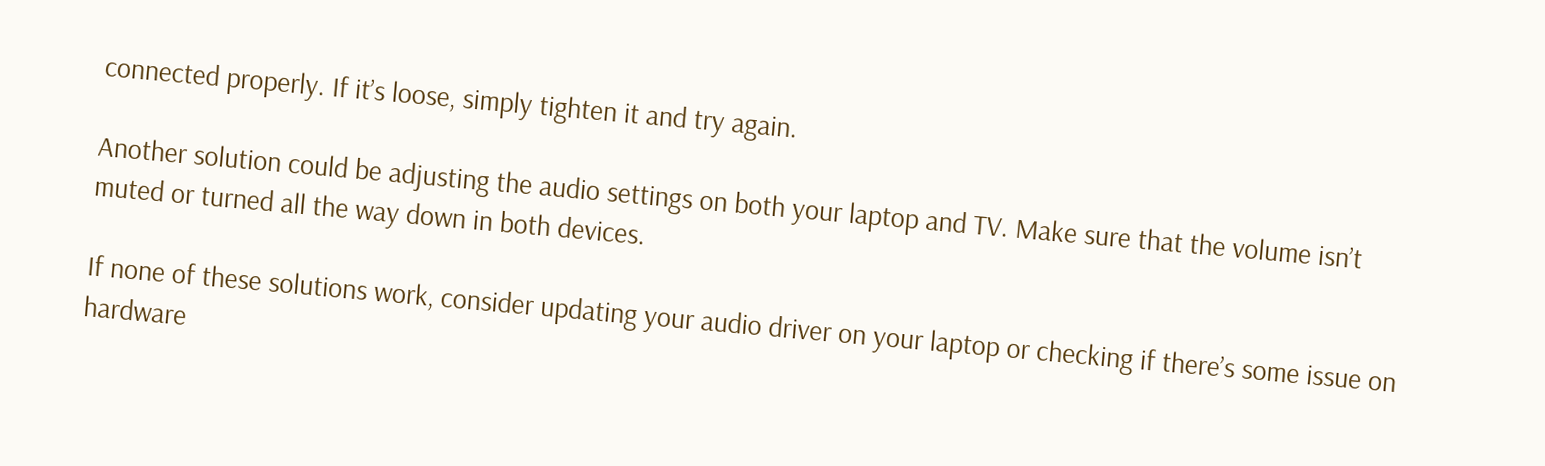connected properly. If it’s loose, simply tighten it and try again.

Another solution could be adjusting the audio settings on both your laptop and TV. Make sure that the volume isn’t muted or turned all the way down in both devices.

If none of these solutions work, consider updating your audio driver on your laptop or checking if there’s some issue on hardware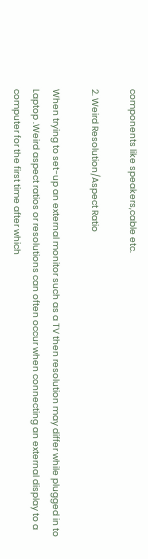components like speakers,cable etc.

2. Weird Resolution/Aspect Ratio

When trying to set-up an external monitor such as a TV then resolution may differ while plugged in to Laptop .Weird aspect ratios or resolutions can often occur when connecting an external display to a computer for the first time after which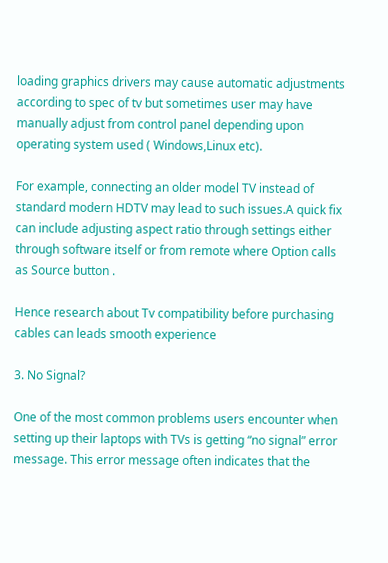loading graphics drivers may cause automatic adjustments according to spec of tv but sometimes user may have manually adjust from control panel depending upon operating system used ( Windows,Linux etc).

For example, connecting an older model TV instead of standard modern HDTV may lead to such issues.A quick fix can include adjusting aspect ratio through settings either through software itself or from remote where Option calls as Source button .

Hence research about Tv compatibility before purchasing cables can leads smooth experience

3. No Signal?

One of the most common problems users encounter when setting up their laptops with TVs is getting “no signal” error message. This error message often indicates that the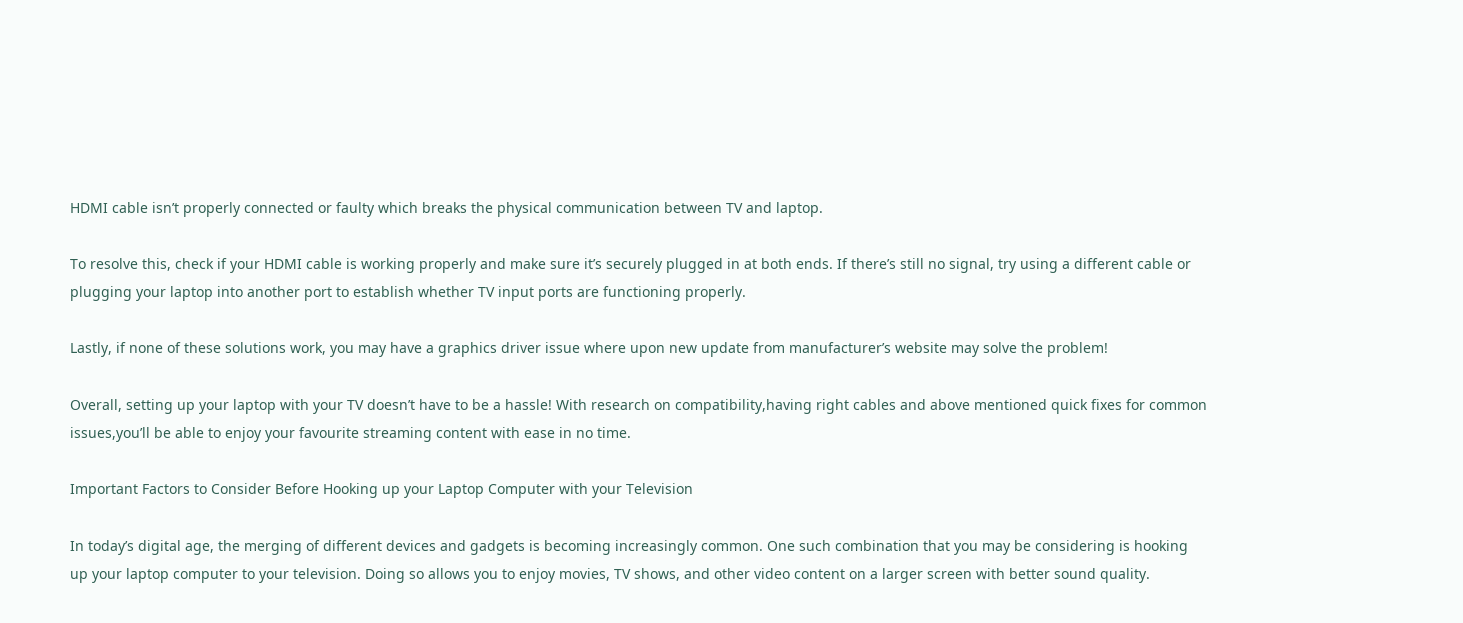HDMI cable isn’t properly connected or faulty which breaks the physical communication between TV and laptop.

To resolve this, check if your HDMI cable is working properly and make sure it’s securely plugged in at both ends. If there’s still no signal, try using a different cable or plugging your laptop into another port to establish whether TV input ports are functioning properly.

Lastly, if none of these solutions work, you may have a graphics driver issue where upon new update from manufacturer’s website may solve the problem!

Overall, setting up your laptop with your TV doesn’t have to be a hassle! With research on compatibility,having right cables and above mentioned quick fixes for common issues,you’ll be able to enjoy your favourite streaming content with ease in no time.

Important Factors to Consider Before Hooking up your Laptop Computer with your Television

In today’s digital age, the merging of different devices and gadgets is becoming increasingly common. One such combination that you may be considering is hooking up your laptop computer to your television. Doing so allows you to enjoy movies, TV shows, and other video content on a larger screen with better sound quality.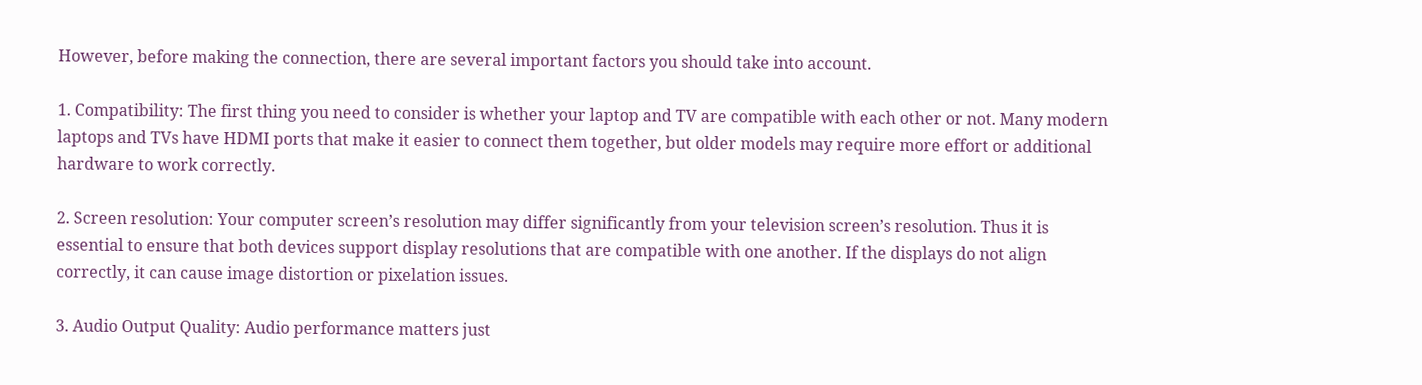However, before making the connection, there are several important factors you should take into account.

1. Compatibility: The first thing you need to consider is whether your laptop and TV are compatible with each other or not. Many modern laptops and TVs have HDMI ports that make it easier to connect them together, but older models may require more effort or additional hardware to work correctly.

2. Screen resolution: Your computer screen’s resolution may differ significantly from your television screen’s resolution. Thus it is essential to ensure that both devices support display resolutions that are compatible with one another. If the displays do not align correctly, it can cause image distortion or pixelation issues.

3. Audio Output Quality: Audio performance matters just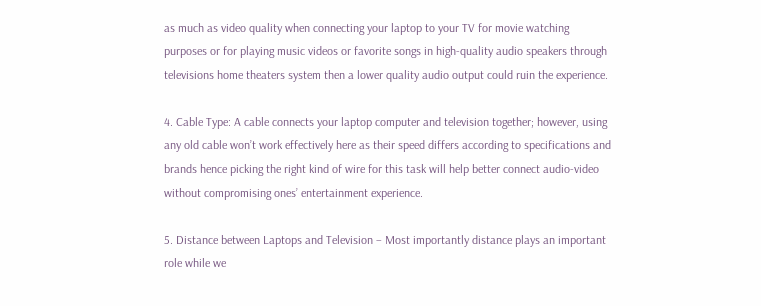as much as video quality when connecting your laptop to your TV for movie watching purposes or for playing music videos or favorite songs in high-quality audio speakers through televisions home theaters system then a lower quality audio output could ruin the experience.

4. Cable Type: A cable connects your laptop computer and television together; however, using any old cable won’t work effectively here as their speed differs according to specifications and brands hence picking the right kind of wire for this task will help better connect audio-video without compromising ones’ entertainment experience.

5. Distance between Laptops and Television – Most importantly distance plays an important role while we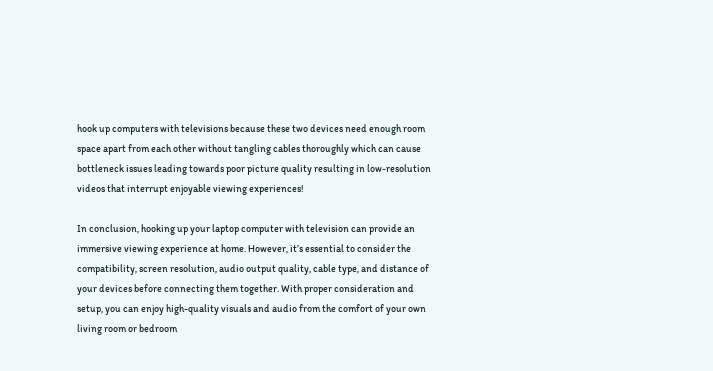hook up computers with televisions because these two devices need enough room space apart from each other without tangling cables thoroughly which can cause bottleneck issues leading towards poor picture quality resulting in low-resolution videos that interrupt enjoyable viewing experiences!

In conclusion, hooking up your laptop computer with television can provide an immersive viewing experience at home. However, it’s essential to consider the compatibility, screen resolution, audio output quality, cable type, and distance of your devices before connecting them together. With proper consideration and setup, you can enjoy high-quality visuals and audio from the comfort of your own living room or bedroom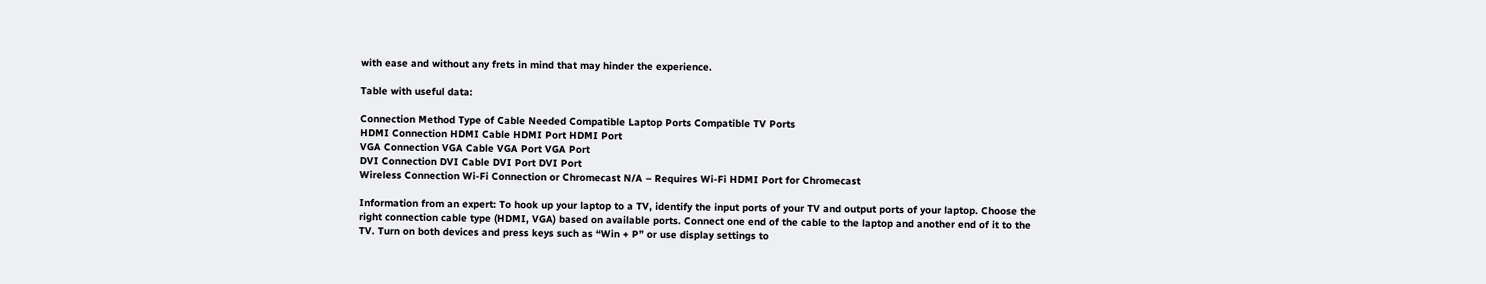with ease and without any frets in mind that may hinder the experience.

Table with useful data:

Connection Method Type of Cable Needed Compatible Laptop Ports Compatible TV Ports
HDMI Connection HDMI Cable HDMI Port HDMI Port
VGA Connection VGA Cable VGA Port VGA Port
DVI Connection DVI Cable DVI Port DVI Port
Wireless Connection Wi-Fi Connection or Chromecast N/A – Requires Wi-Fi HDMI Port for Chromecast

Information from an expert: To hook up your laptop to a TV, identify the input ports of your TV and output ports of your laptop. Choose the right connection cable type (HDMI, VGA) based on available ports. Connect one end of the cable to the laptop and another end of it to the TV. Turn on both devices and press keys such as “Win + P” or use display settings to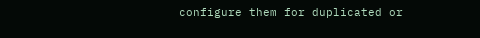configure them for duplicated or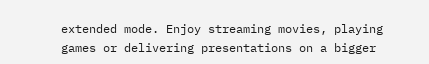extended mode. Enjoy streaming movies, playing games or delivering presentations on a bigger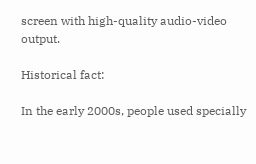screen with high-quality audio-video output.

Historical fact:

In the early 2000s, people used specially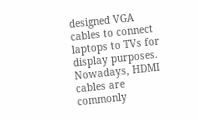designed VGA cables to connect laptops to TVs for display purposes. Nowadays, HDMI cables are commonly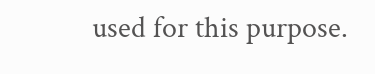used for this purpose.